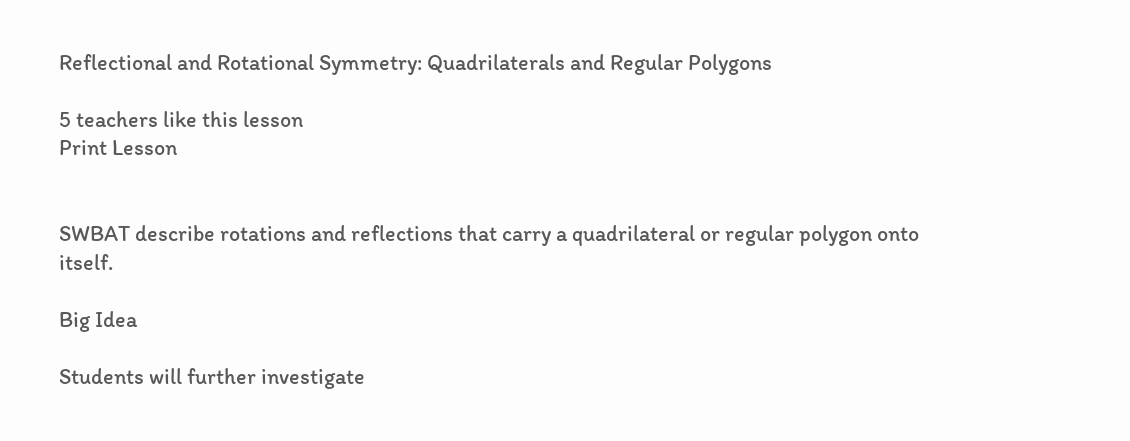Reflectional and Rotational Symmetry: Quadrilaterals and Regular Polygons

5 teachers like this lesson
Print Lesson


SWBAT describe rotations and reflections that carry a quadrilateral or regular polygon onto itself.

Big Idea

Students will further investigate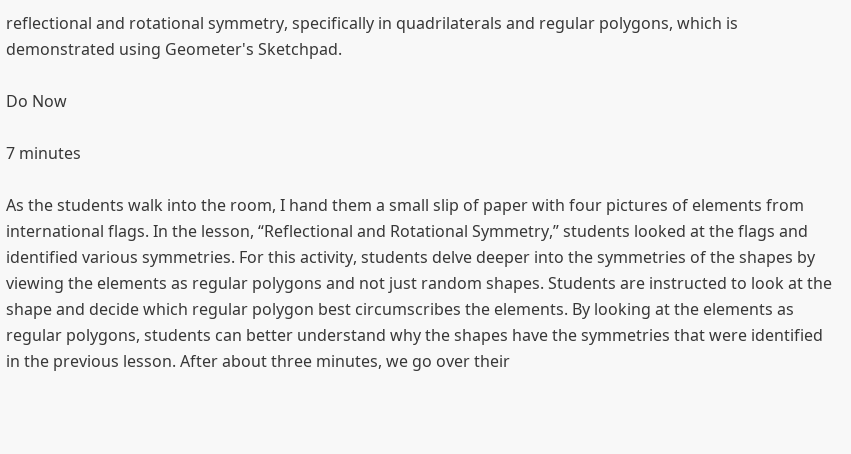reflectional and rotational symmetry, specifically in quadrilaterals and regular polygons, which is demonstrated using Geometer's Sketchpad.

Do Now

7 minutes

As the students walk into the room, I hand them a small slip of paper with four pictures of elements from international flags. In the lesson, “Reflectional and Rotational Symmetry,” students looked at the flags and identified various symmetries. For this activity, students delve deeper into the symmetries of the shapes by viewing the elements as regular polygons and not just random shapes. Students are instructed to look at the shape and decide which regular polygon best circumscribes the elements. By looking at the elements as regular polygons, students can better understand why the shapes have the symmetries that were identified in the previous lesson. After about three minutes, we go over their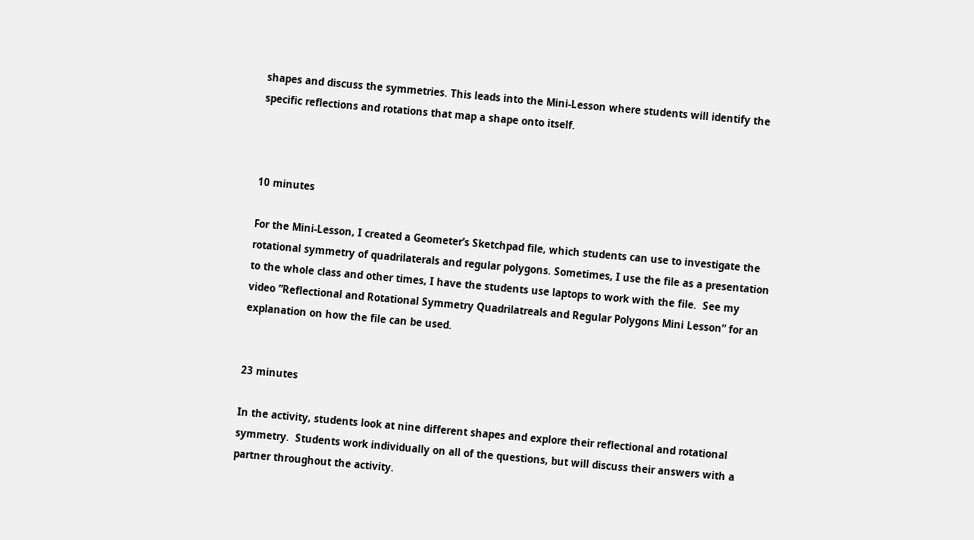shapes and discuss the symmetries. This leads into the Mini-Lesson where students will identify the specific reflections and rotations that map a shape onto itself.



10 minutes

For the Mini-Lesson, I created a Geometer’s Sketchpad file, which students can use to investigate the rotational symmetry of quadrilaterals and regular polygons. Sometimes, I use the file as a presentation to the whole class and other times, I have the students use laptops to work with the file.  See my video ”Reflectional and Rotational Symmetry Quadrilatreals and Regular Polygons Mini Lesson” for an explanation on how the file can be used.


23 minutes

In the activity, students look at nine different shapes and explore their reflectional and rotational symmetry.  Students work individually on all of the questions, but will discuss their answers with a partner throughout the activity.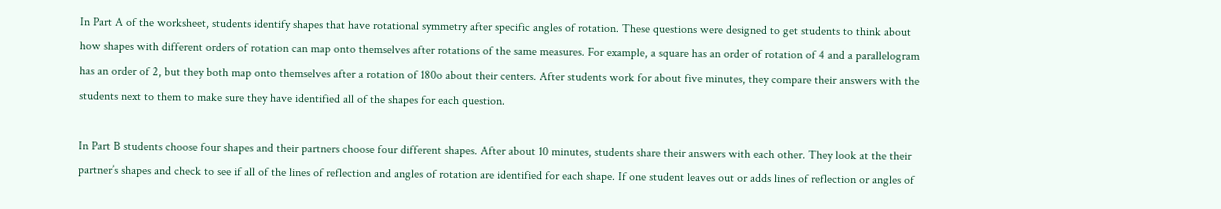In Part A of the worksheet, students identify shapes that have rotational symmetry after specific angles of rotation. These questions were designed to get students to think about how shapes with different orders of rotation can map onto themselves after rotations of the same measures. For example, a square has an order of rotation of 4 and a parallelogram has an order of 2, but they both map onto themselves after a rotation of 180o about their centers. After students work for about five minutes, they compare their answers with the students next to them to make sure they have identified all of the shapes for each question.

In Part B students choose four shapes and their partners choose four different shapes. After about 10 minutes, students share their answers with each other. They look at the their partner’s shapes and check to see if all of the lines of reflection and angles of rotation are identified for each shape. If one student leaves out or adds lines of reflection or angles of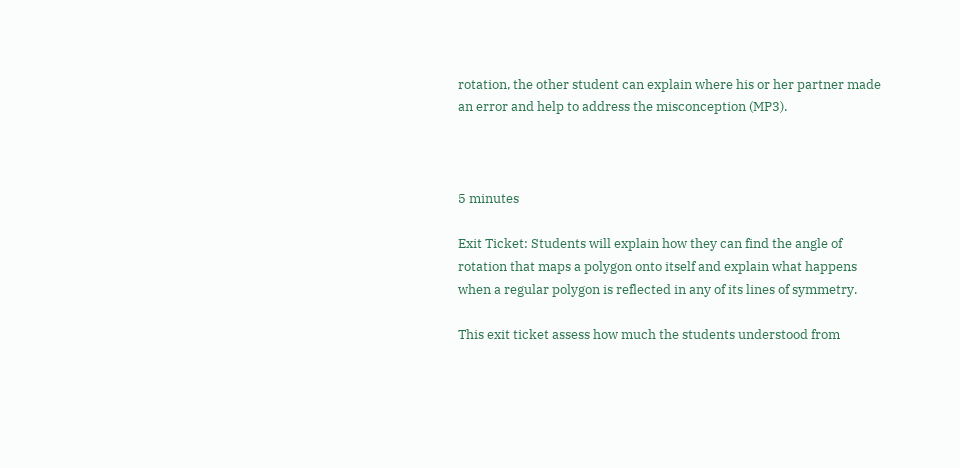rotation, the other student can explain where his or her partner made an error and help to address the misconception (MP3).



5 minutes

Exit Ticket: Students will explain how they can find the angle of rotation that maps a polygon onto itself and explain what happens when a regular polygon is reflected in any of its lines of symmetry.

This exit ticket assess how much the students understood from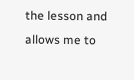the lesson and allows me to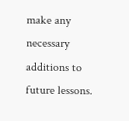make any necessary additions to future lessons.